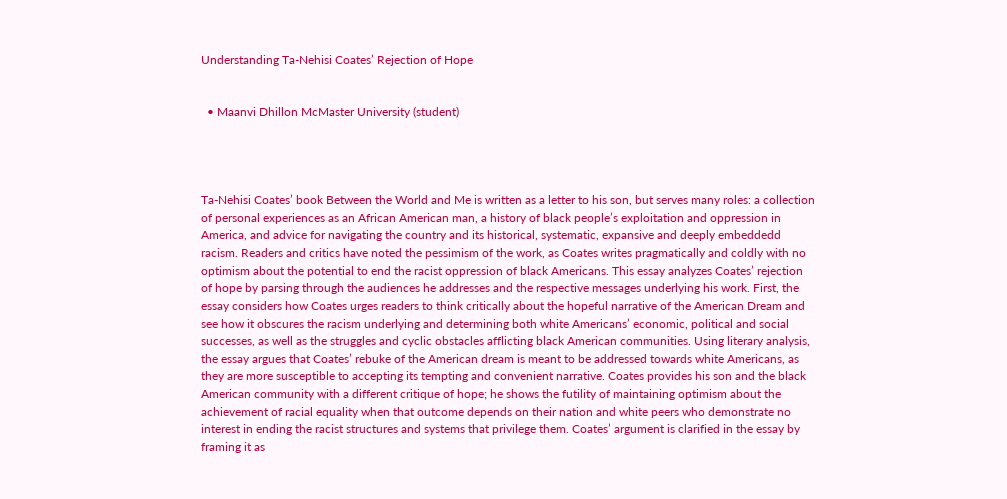Understanding Ta-Nehisi Coates’ Rejection of Hope


  • Maanvi Dhillon McMaster University (student)




Ta-Nehisi Coates’ book Between the World and Me is written as a letter to his son, but serves many roles: a collection of personal experiences as an African American man, a history of black people’s exploitation and oppression in America, and advice for navigating the country and its historical, systematic, expansive and deeply embeddedd racism. Readers and critics have noted the pessimism of the work, as Coates writes pragmatically and coldly with no optimism about the potential to end the racist oppression of black Americans. This essay analyzes Coates’ rejection of hope by parsing through the audiences he addresses and the respective messages underlying his work. First, the essay considers how Coates urges readers to think critically about the hopeful narrative of the American Dream and see how it obscures the racism underlying and determining both white Americans’ economic, political and social successes, as well as the struggles and cyclic obstacles afflicting black American communities. Using literary analysis, the essay argues that Coates’ rebuke of the American dream is meant to be addressed towards white Americans, as they are more susceptible to accepting its tempting and convenient narrative. Coates provides his son and the black American community with a different critique of hope; he shows the futility of maintaining optimism about the achievement of racial equality when that outcome depends on their nation and white peers who demonstrate no interest in ending the racist structures and systems that privilege them. Coates’ argument is clarified in the essay by framing it as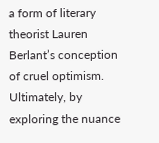a form of literary theorist Lauren Berlant’s conception of cruel optimism. Ultimately, by exploring the nuance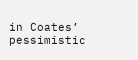in Coates’ pessimistic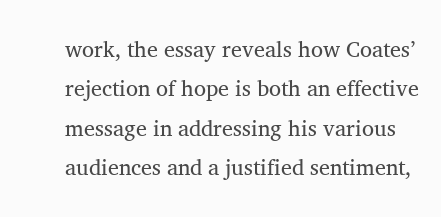work, the essay reveals how Coates’ rejection of hope is both an effective message in addressing his various audiences and a justified sentiment,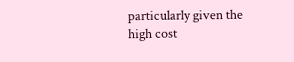particularly given the high cost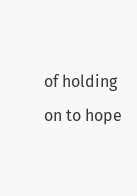of holding on to hope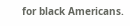for black Americans.